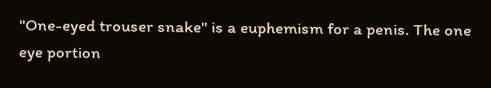"One-eyed trouser snake" is a euphemism for a penis. The one eye portion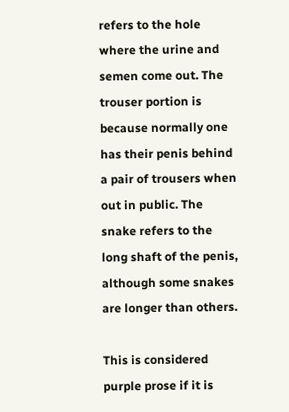refers to the hole where the urine and semen come out. The trouser portion is because normally one has their penis behind a pair of trousers when out in public. The snake refers to the long shaft of the penis, although some snakes are longer than others.

This is considered purple prose if it is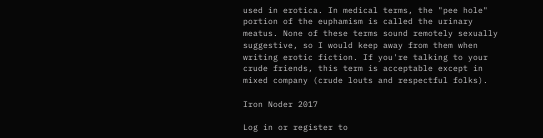used in erotica. In medical terms, the "pee hole" portion of the euphamism is called the urinary meatus. None of these terms sound remotely sexually suggestive, so I would keep away from them when writing erotic fiction. If you're talking to your crude friends, this term is acceptable except in mixed company (crude louts and respectful folks).

Iron Noder 2017

Log in or register to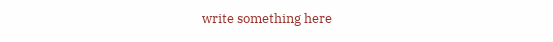write something here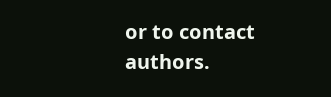or to contact authors.